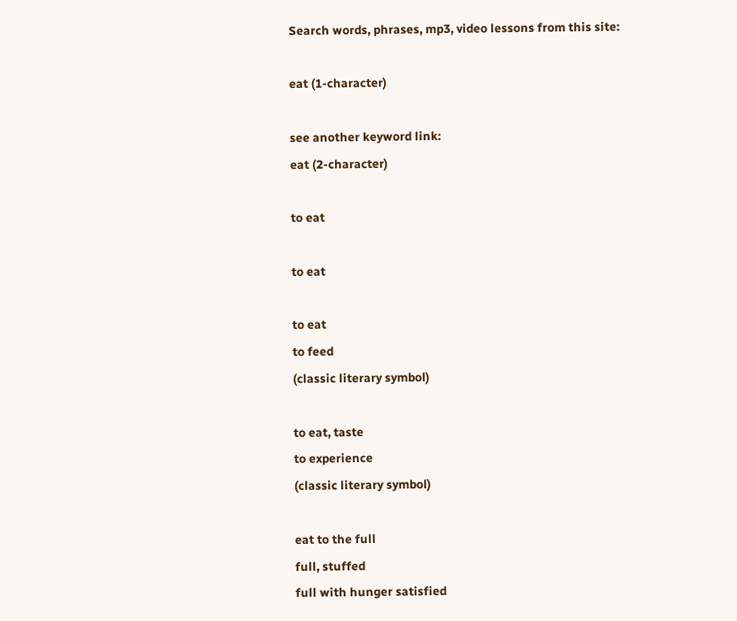Search words, phrases, mp3, video lessons from this site:

eat (1-character)

see another keyword link:
eat (2-character)

to eat

to eat

to eat
to feed
(classic literary symbol)

to eat, taste
to experience
(classic literary symbol)

eat to the full
full, stuffed
full with hunger satisfied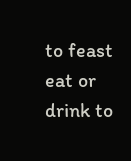to feast
eat or drink to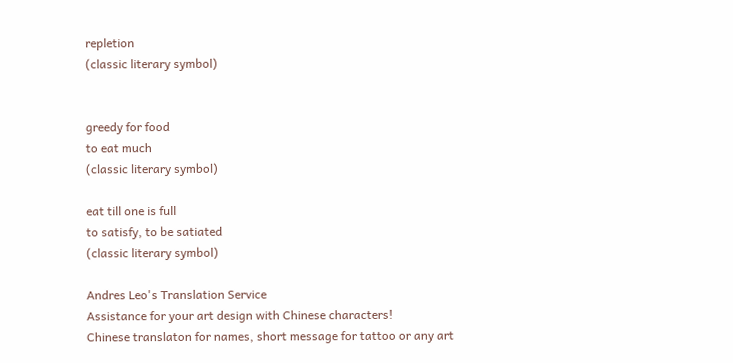repletion
(classic literary symbol)


greedy for food
to eat much
(classic literary symbol)

eat till one is full
to satisfy, to be satiated
(classic literary symbol)

Andres Leo's Translation Service
Assistance for your art design with Chinese characters!
Chinese translaton for names, short message for tattoo or any art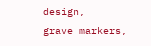design,
grave markers,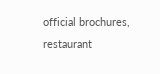official brochures, restaurant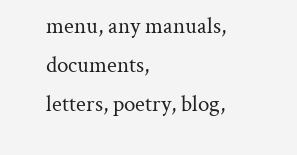menu, any manuals, documents,
letters, poetry, blog,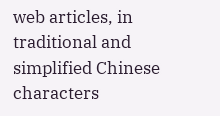web articles, in traditional and simplified Chinese characters